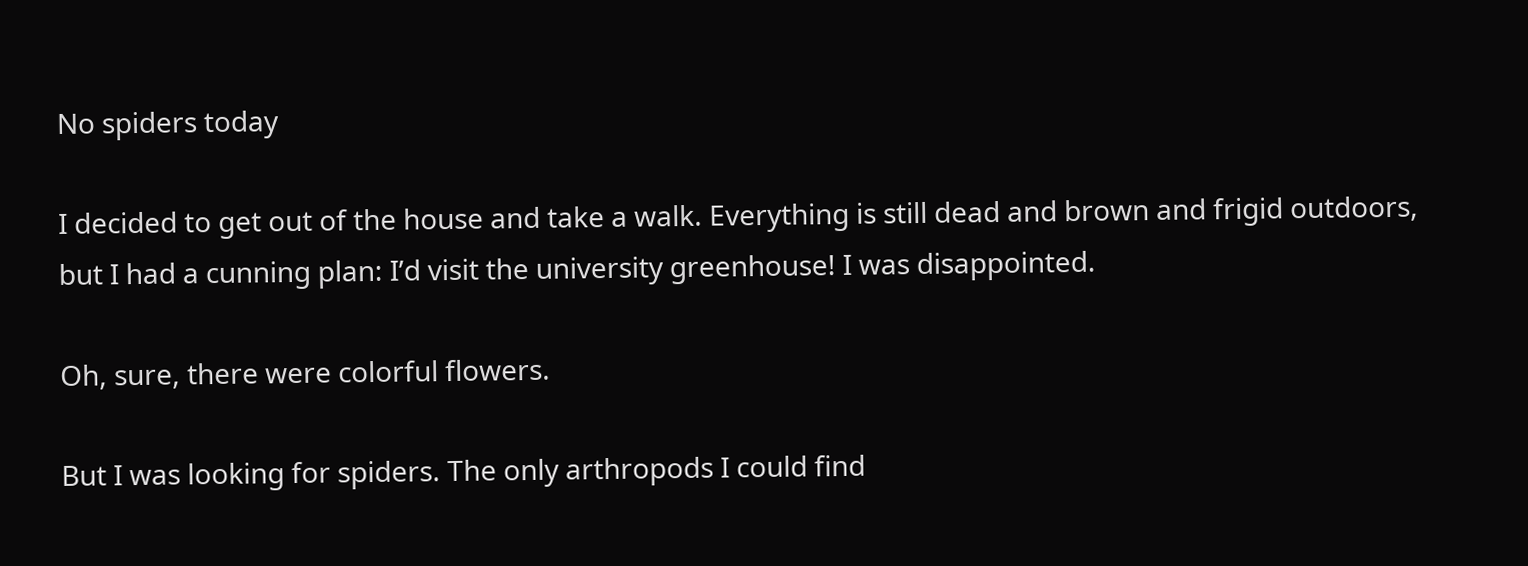No spiders today

I decided to get out of the house and take a walk. Everything is still dead and brown and frigid outdoors, but I had a cunning plan: I’d visit the university greenhouse! I was disappointed.

Oh, sure, there were colorful flowers.

But I was looking for spiders. The only arthropods I could find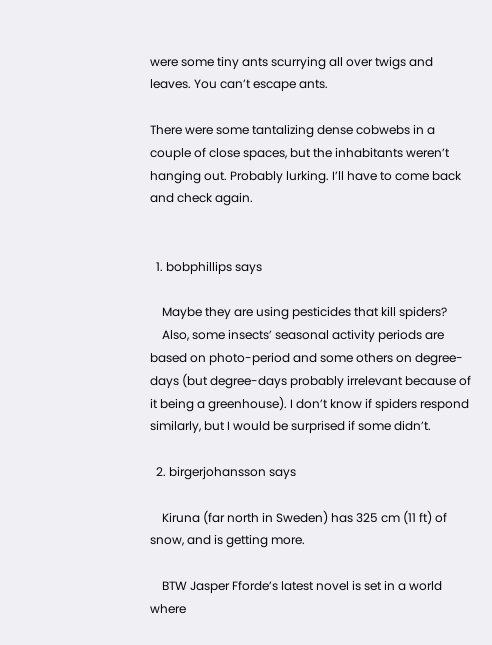were some tiny ants scurrying all over twigs and leaves. You can’t escape ants.

There were some tantalizing dense cobwebs in a couple of close spaces, but the inhabitants weren’t hanging out. Probably lurking. I’ll have to come back and check again.


  1. bobphillips says

    Maybe they are using pesticides that kill spiders?
    Also, some insects’ seasonal activity periods are based on photo-period and some others on degree-days (but degree-days probably irrelevant because of it being a greenhouse). I don’t know if spiders respond similarly, but I would be surprised if some didn’t.

  2. birgerjohansson says

    Kiruna (far north in Sweden) has 325 cm (11 ft) of snow, and is getting more.

    BTW Jasper Fforde’s latest novel is set in a world where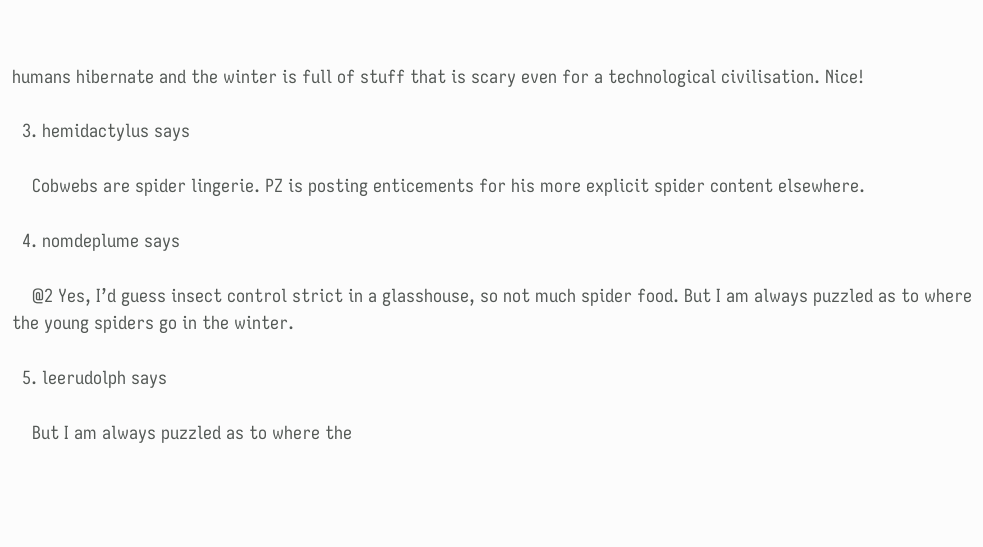humans hibernate and the winter is full of stuff that is scary even for a technological civilisation. Nice!

  3. hemidactylus says

    Cobwebs are spider lingerie. PZ is posting enticements for his more explicit spider content elsewhere.

  4. nomdeplume says

    @2 Yes, I’d guess insect control strict in a glasshouse, so not much spider food. But I am always puzzled as to where the young spiders go in the winter.

  5. leerudolph says

    But I am always puzzled as to where the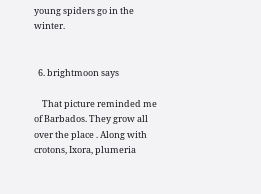young spiders go in the winter.


  6. brightmoon says

    That picture reminded me of Barbados. They grow all over the place . Along with crotons, Ixora, plumeria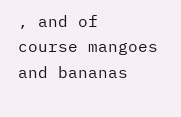, and of course mangoes and bananas